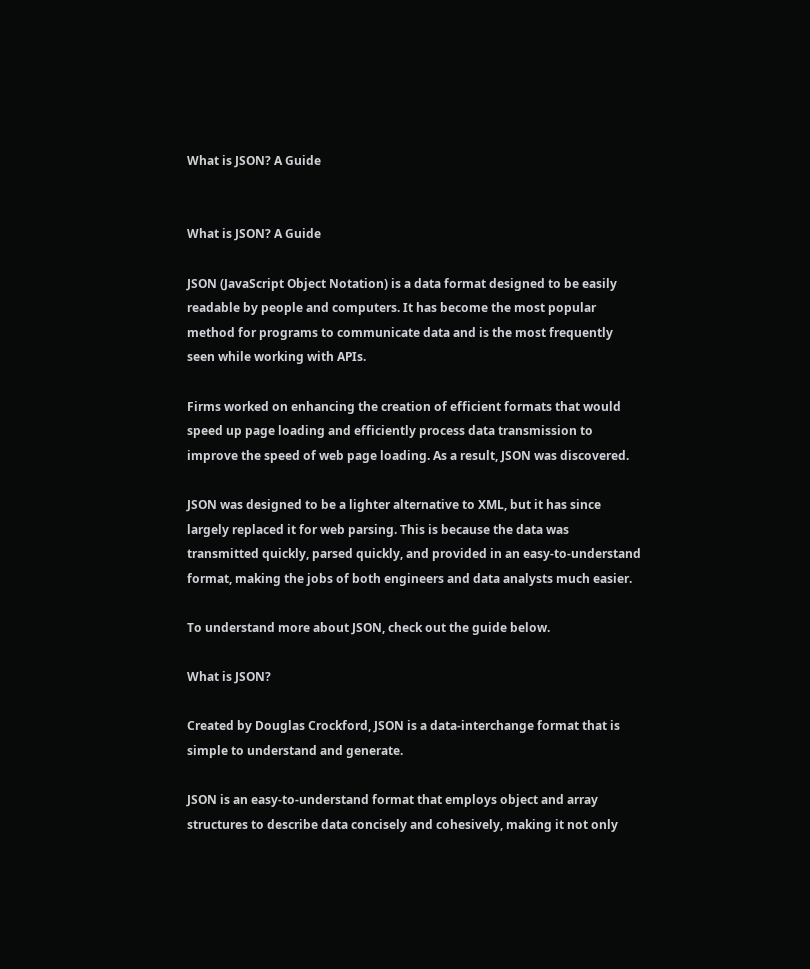What is JSON? A Guide


What is JSON? A Guide

JSON (JavaScript Object Notation) is a data format designed to be easily readable by people and computers. It has become the most popular method for programs to communicate data and is the most frequently seen while working with APIs.

Firms worked on enhancing the creation of efficient formats that would speed up page loading and efficiently process data transmission to improve the speed of web page loading. As a result, JSON was discovered.

JSON was designed to be a lighter alternative to XML, but it has since largely replaced it for web parsing. This is because the data was transmitted quickly, parsed quickly, and provided in an easy-to-understand format, making the jobs of both engineers and data analysts much easier.

To understand more about JSON, check out the guide below.

What is JSON?

Created by Douglas Crockford, JSON is a data-interchange format that is simple to understand and generate.

JSON is an easy-to-understand format that employs object and array structures to describe data concisely and cohesively, making it not only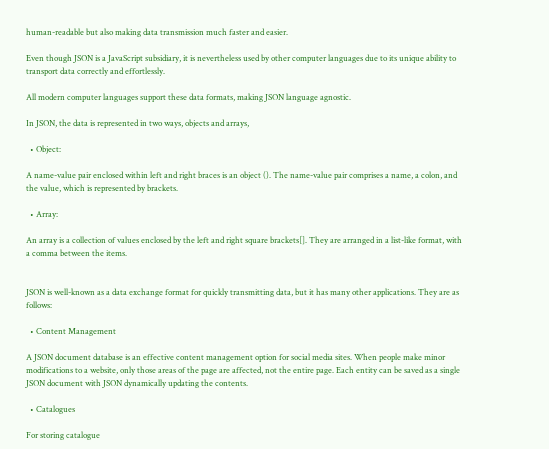human-readable but also making data transmission much faster and easier.

Even though JSON is a JavaScript subsidiary, it is nevertheless used by other computer languages due to its unique ability to transport data correctly and effortlessly.

All modern computer languages support these data formats, making JSON language agnostic.

In JSON, the data is represented in two ways, objects and arrays,

  • Object:

A name-value pair enclosed within left and right braces is an object (). The name-value pair comprises a name, a colon, and the value, which is represented by brackets.

  • Array:

An array is a collection of values enclosed by the left and right square brackets[]. They are arranged in a list-like format, with a comma between the items.


JSON is well-known as a data exchange format for quickly transmitting data, but it has many other applications. They are as follows:

  • Content Management

A JSON document database is an effective content management option for social media sites. When people make minor modifications to a website, only those areas of the page are affected, not the entire page. Each entity can be saved as a single JSON document with JSON dynamically updating the contents.

  • Catalogues

For storing catalogue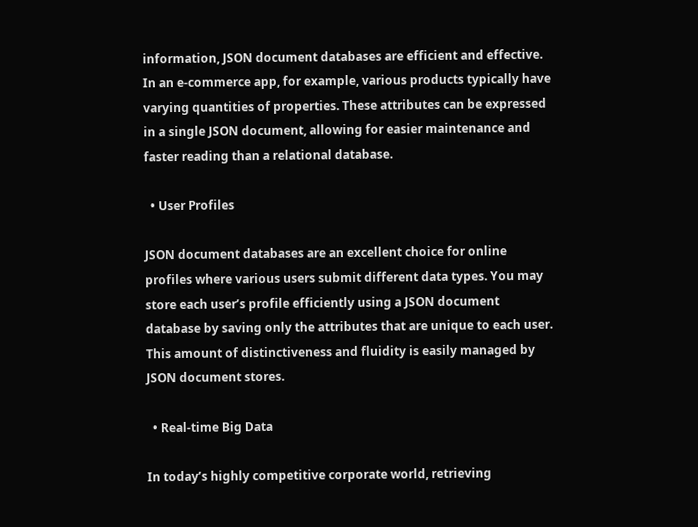information, JSON document databases are efficient and effective. In an e-commerce app, for example, various products typically have varying quantities of properties. These attributes can be expressed in a single JSON document, allowing for easier maintenance and faster reading than a relational database.

  • User Profiles

JSON document databases are an excellent choice for online profiles where various users submit different data types. You may store each user’s profile efficiently using a JSON document database by saving only the attributes that are unique to each user. This amount of distinctiveness and fluidity is easily managed by JSON document stores.

  • Real-time Big Data

In today’s highly competitive corporate world, retrieving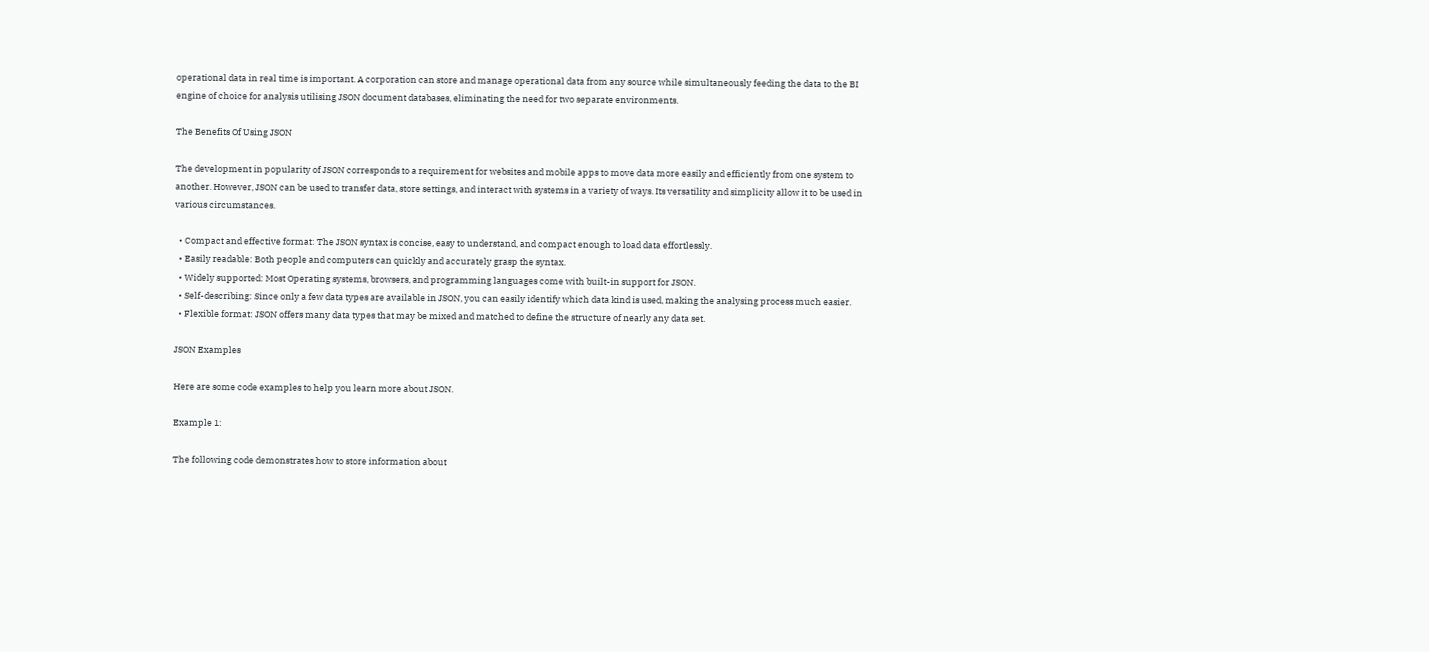operational data in real time is important. A corporation can store and manage operational data from any source while simultaneously feeding the data to the BI engine of choice for analysis utilising JSON document databases, eliminating the need for two separate environments.

The Benefits Of Using JSON

The development in popularity of JSON corresponds to a requirement for websites and mobile apps to move data more easily and efficiently from one system to another. However, JSON can be used to transfer data, store settings, and interact with systems in a variety of ways. Its versatility and simplicity allow it to be used in various circumstances.

  • Compact and effective format: The JSON syntax is concise, easy to understand, and compact enough to load data effortlessly.
  • Easily readable: Both people and computers can quickly and accurately grasp the syntax.
  • Widely supported: Most Operating systems, browsers, and programming languages come with built-in support for JSON.
  • Self-describing: Since only a few data types are available in JSON, you can easily identify which data kind is used, making the analysing process much easier.
  • Flexible format: JSON offers many data types that may be mixed and matched to define the structure of nearly any data set.

JSON Examples

Here are some code examples to help you learn more about JSON.

Example 1:

The following code demonstrates how to store information about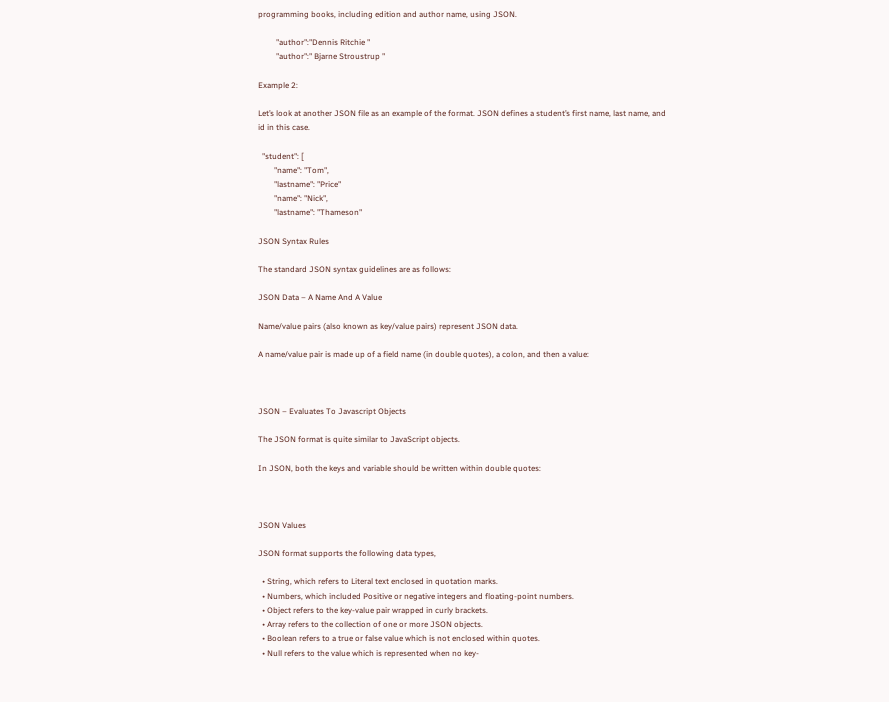programming books, including edition and author name, using JSON.

         "author":"Dennis Ritchie "
         "author":" Bjarne Stroustrup "

Example 2:

Let’s look at another JSON file as an example of the format. JSON defines a student’s first name, last name, and id in this case.

  "student": [
        "name": "Tom",
        "lastname": "Price"
        "name": "Nick",
        "lastname": "Thameson"

JSON Syntax Rules

The standard JSON syntax guidelines are as follows:

JSON Data – A Name And A Value

Name/value pairs (also known as key/value pairs) represent JSON data.

A name/value pair is made up of a field name (in double quotes), a colon, and then a value:



JSON – Evaluates To Javascript Objects

The JSON format is quite similar to JavaScript objects.

In JSON, both the keys and variable should be written within double quotes:



JSON Values

JSON format supports the following data types,

  • String, which refers to Literal text enclosed in quotation marks.
  • Numbers, which included Positive or negative integers and floating-point numbers.
  • Object refers to the key-value pair wrapped in curly brackets.
  • Array refers to the collection of one or more JSON objects.
  • Boolean refers to a true or false value which is not enclosed within quotes.
  • Null refers to the value which is represented when no key-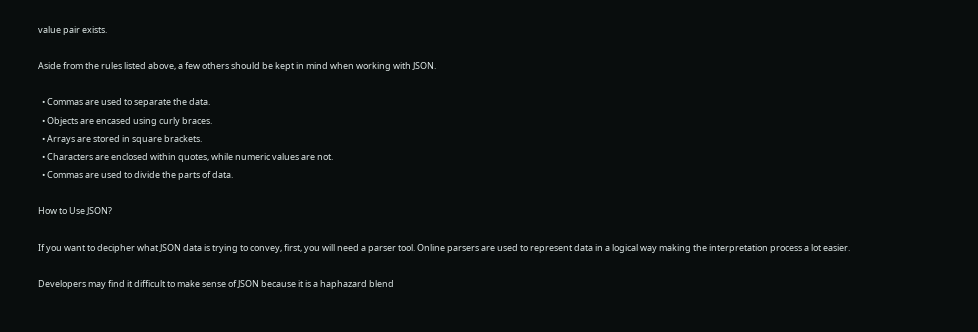value pair exists.

Aside from the rules listed above, a few others should be kept in mind when working with JSON.

  • Commas are used to separate the data.
  • Objects are encased using curly braces.
  • Arrays are stored in square brackets.
  • Characters are enclosed within quotes, while numeric values are not.
  • Commas are used to divide the parts of data.

How to Use JSON?

If you want to decipher what JSON data is trying to convey, first, you will need a parser tool. Online parsers are used to represent data in a logical way making the interpretation process a lot easier.

Developers may find it difficult to make sense of JSON because it is a haphazard blend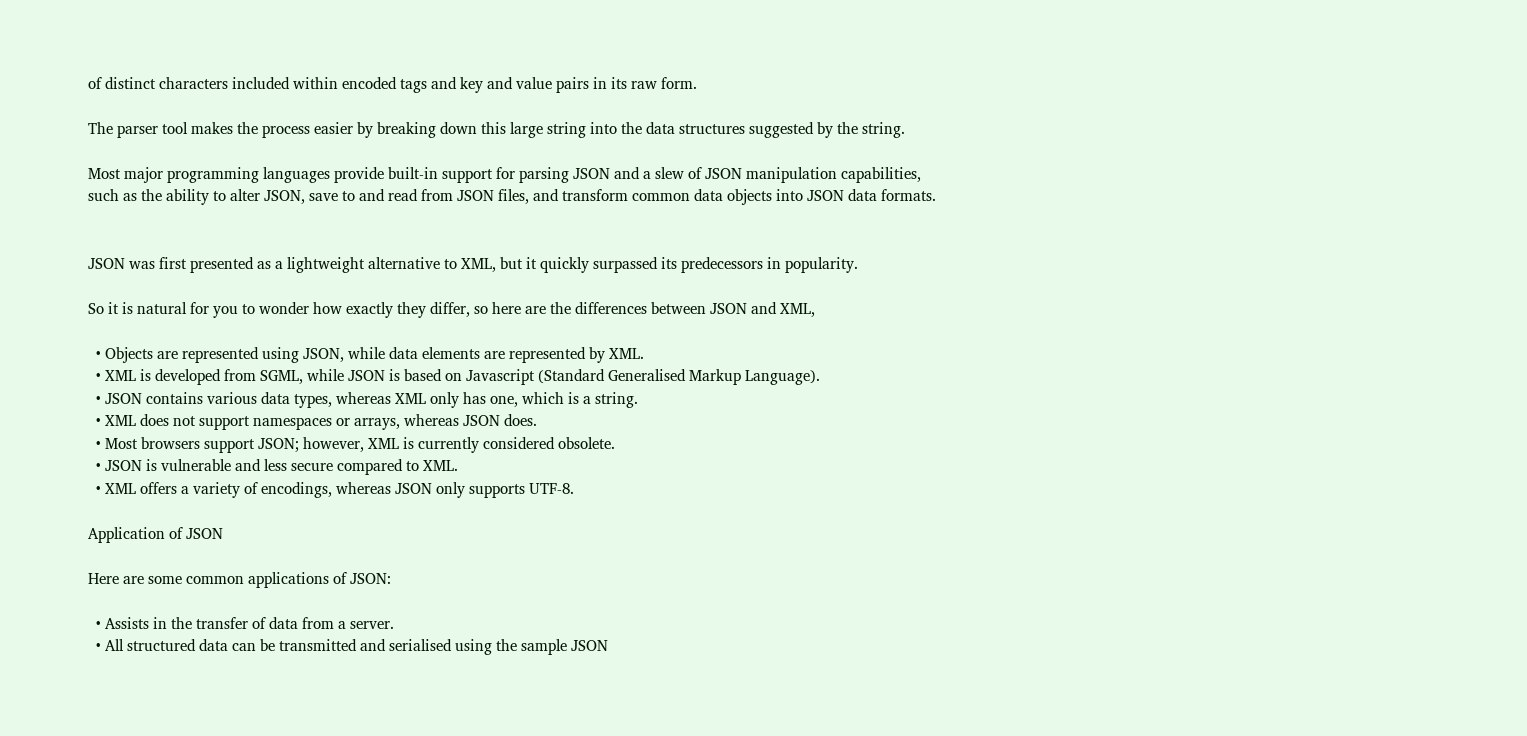of distinct characters included within encoded tags and key and value pairs in its raw form.

The parser tool makes the process easier by breaking down this large string into the data structures suggested by the string.

Most major programming languages provide built-in support for parsing JSON and a slew of JSON manipulation capabilities, such as the ability to alter JSON, save to and read from JSON files, and transform common data objects into JSON data formats.


JSON was first presented as a lightweight alternative to XML, but it quickly surpassed its predecessors in popularity.

So it is natural for you to wonder how exactly they differ, so here are the differences between JSON and XML,

  • Objects are represented using JSON, while data elements are represented by XML.
  • XML is developed from SGML, while JSON is based on Javascript (Standard Generalised Markup Language).
  • JSON contains various data types, whereas XML only has one, which is a string.
  • XML does not support namespaces or arrays, whereas JSON does.
  • Most browsers support JSON; however, XML is currently considered obsolete.
  • JSON is vulnerable and less secure compared to XML.
  • XML offers a variety of encodings, whereas JSON only supports UTF-8.

Application of JSON

Here are some common applications of JSON:

  • Assists in the transfer of data from a server.
  • All structured data can be transmitted and serialised using the sample JSON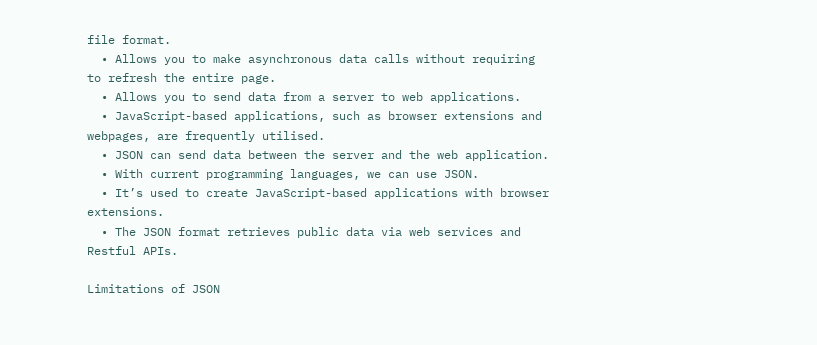file format.
  • Allows you to make asynchronous data calls without requiring to refresh the entire page.
  • Allows you to send data from a server to web applications.
  • JavaScript-based applications, such as browser extensions and webpages, are frequently utilised.
  • JSON can send data between the server and the web application.
  • With current programming languages, we can use JSON.
  • It’s used to create JavaScript-based applications with browser extensions.
  • The JSON format retrieves public data via web services and Restful APIs.

Limitations of JSON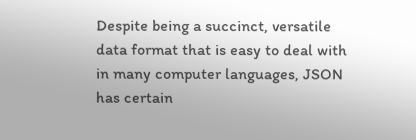Despite being a succinct, versatile data format that is easy to deal with in many computer languages, JSON has certain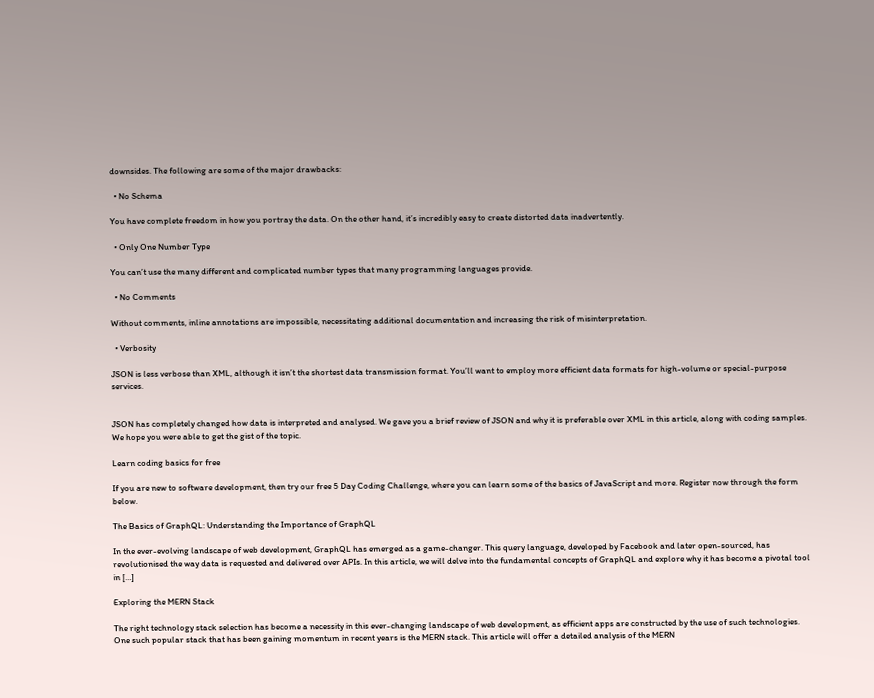downsides. The following are some of the major drawbacks:

  • No Schema

You have complete freedom in how you portray the data. On the other hand, it’s incredibly easy to create distorted data inadvertently.

  • Only One Number Type

You can’t use the many different and complicated number types that many programming languages provide.

  • No Comments

Without comments, inline annotations are impossible, necessitating additional documentation and increasing the risk of misinterpretation.

  • Verbosity

JSON is less verbose than XML, although it isn’t the shortest data transmission format. You’ll want to employ more efficient data formats for high-volume or special-purpose services.


JSON has completely changed how data is interpreted and analysed. We gave you a brief review of JSON and why it is preferable over XML in this article, along with coding samples. We hope you were able to get the gist of the topic.

Learn coding basics for free

If you are new to software development, then try our free 5 Day Coding Challenge, where you can learn some of the basics of JavaScript and more. Register now through the form below.

The Basics of GraphQL: Understanding the Importance of GraphQL

In the ever-evolving landscape of web development, GraphQL has emerged as a game-changer. This query language, developed by Facebook and later open-sourced, has revolutionised the way data is requested and delivered over APIs. In this article, we will delve into the fundamental concepts of GraphQL and explore why it has become a pivotal tool in […]

Exploring the MERN Stack

The right technology stack selection has become a necessity in this ever-changing landscape of web development, as efficient apps are constructed by the use of such technologies. One such popular stack that has been gaining momentum in recent years is the MERN stack. This article will offer a detailed analysis of the MERN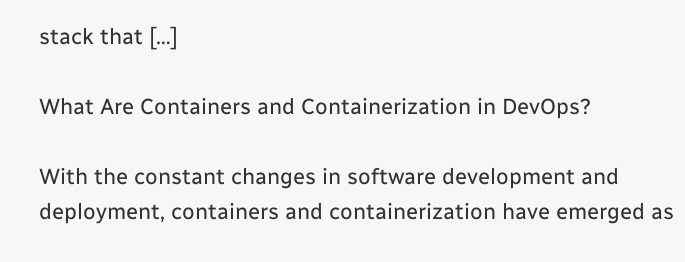stack that […]

What Are Containers and Containerization in DevOps?

With the constant changes in software development and deployment, containers and containerization have emerged as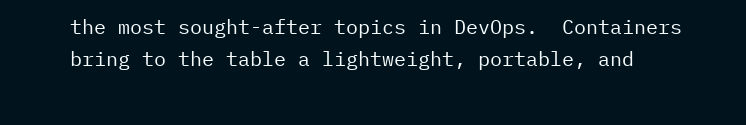the most sought-after topics in DevOps.  Containers bring to the table a lightweight, portable, and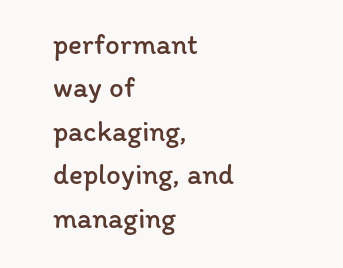performant way of packaging, deploying, and managing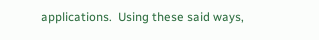applications.  Using these said ways,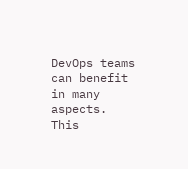DevOps teams can benefit in many aspects.  This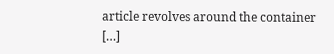article revolves around the container […]